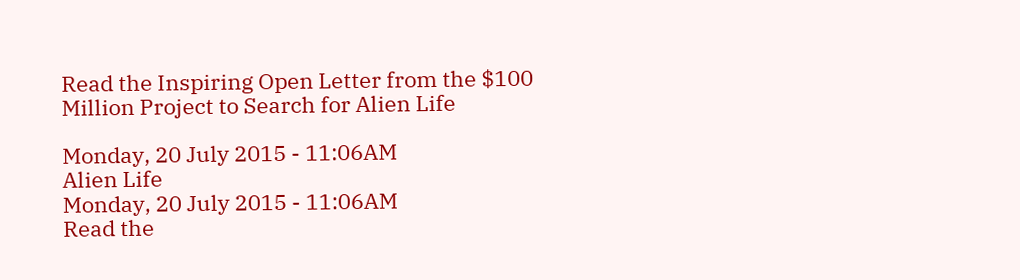Read the Inspiring Open Letter from the $100 Million Project to Search for Alien Life

Monday, 20 July 2015 - 11:06AM
Alien Life
Monday, 20 July 2015 - 11:06AM
Read the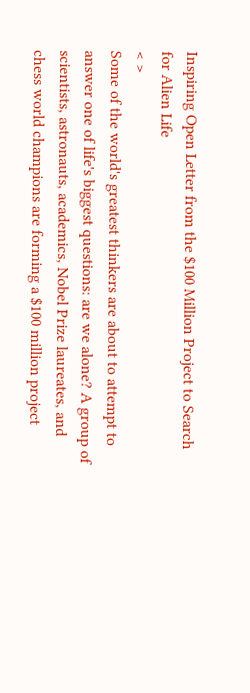Inspiring Open Letter from the $100 Million Project to Search for Alien Life
< >
Some of the world's greatest thinkers are about to attempt to answer one of life's biggest questions: are we alone? A group of scientists, astronauts, academics, Nobel Prize laureates, and chess world champions are forming a $100 million project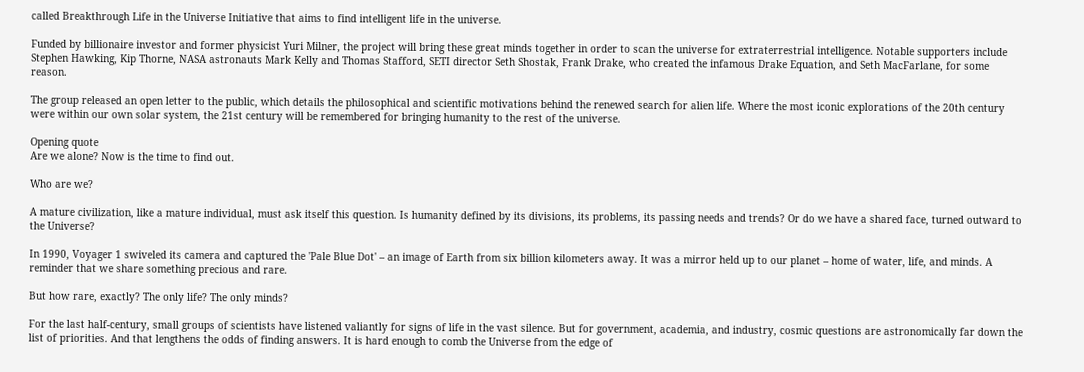called Breakthrough Life in the Universe Initiative that aims to find intelligent life in the universe.

Funded by billionaire investor and former physicist Yuri Milner, the project will bring these great minds together in order to scan the universe for extraterrestrial intelligence. Notable supporters include Stephen Hawking, Kip Thorne, NASA astronauts Mark Kelly and Thomas Stafford, SETI director Seth Shostak, Frank Drake, who created the infamous Drake Equation, and Seth MacFarlane, for some reason.

The group released an open letter to the public, which details the philosophical and scientific motivations behind the renewed search for alien life. Where the most iconic explorations of the 20th century were within our own solar system, the 21st century will be remembered for bringing humanity to the rest of the universe.

Opening quote
Are we alone? Now is the time to find out.

Who are we?

A mature civilization, like a mature individual, must ask itself this question. Is humanity defined by its divisions, its problems, its passing needs and trends? Or do we have a shared face, turned outward to the Universe?

In 1990, Voyager 1 swiveled its camera and captured the 'Pale Blue Dot' – an image of Earth from six billion kilometers away. It was a mirror held up to our planet – home of water, life, and minds. A reminder that we share something precious and rare.

But how rare, exactly? The only life? The only minds?

For the last half-century, small groups of scientists have listened valiantly for signs of life in the vast silence. But for government, academia, and industry, cosmic questions are astronomically far down the list of priorities. And that lengthens the odds of finding answers. It is hard enough to comb the Universe from the edge of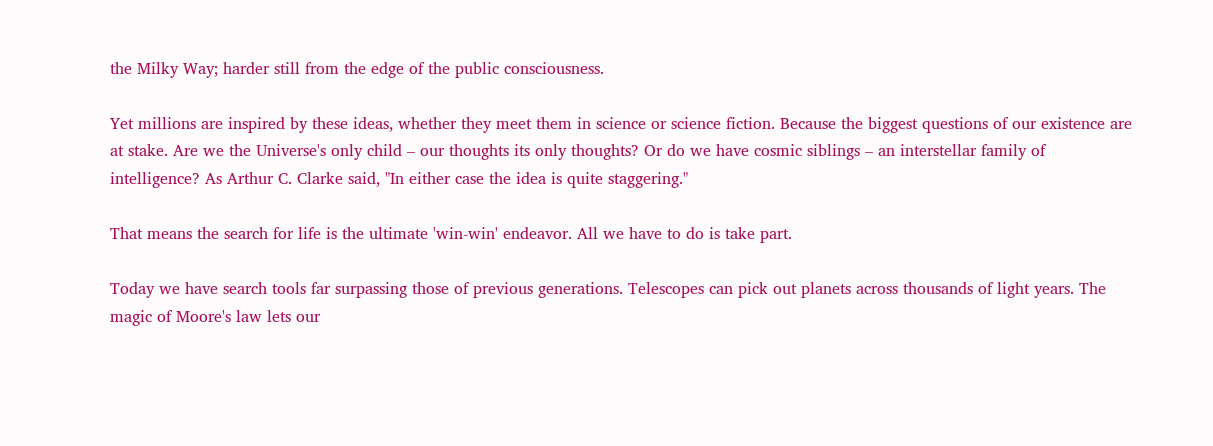the Milky Way; harder still from the edge of the public consciousness.

Yet millions are inspired by these ideas, whether they meet them in science or science fiction. Because the biggest questions of our existence are at stake. Are we the Universe's only child – our thoughts its only thoughts? Or do we have cosmic siblings – an interstellar family of intelligence? As Arthur C. Clarke said, "In either case the idea is quite staggering."

That means the search for life is the ultimate 'win-win' endeavor. All we have to do is take part.

Today we have search tools far surpassing those of previous generations. Telescopes can pick out planets across thousands of light years. The magic of Moore's law lets our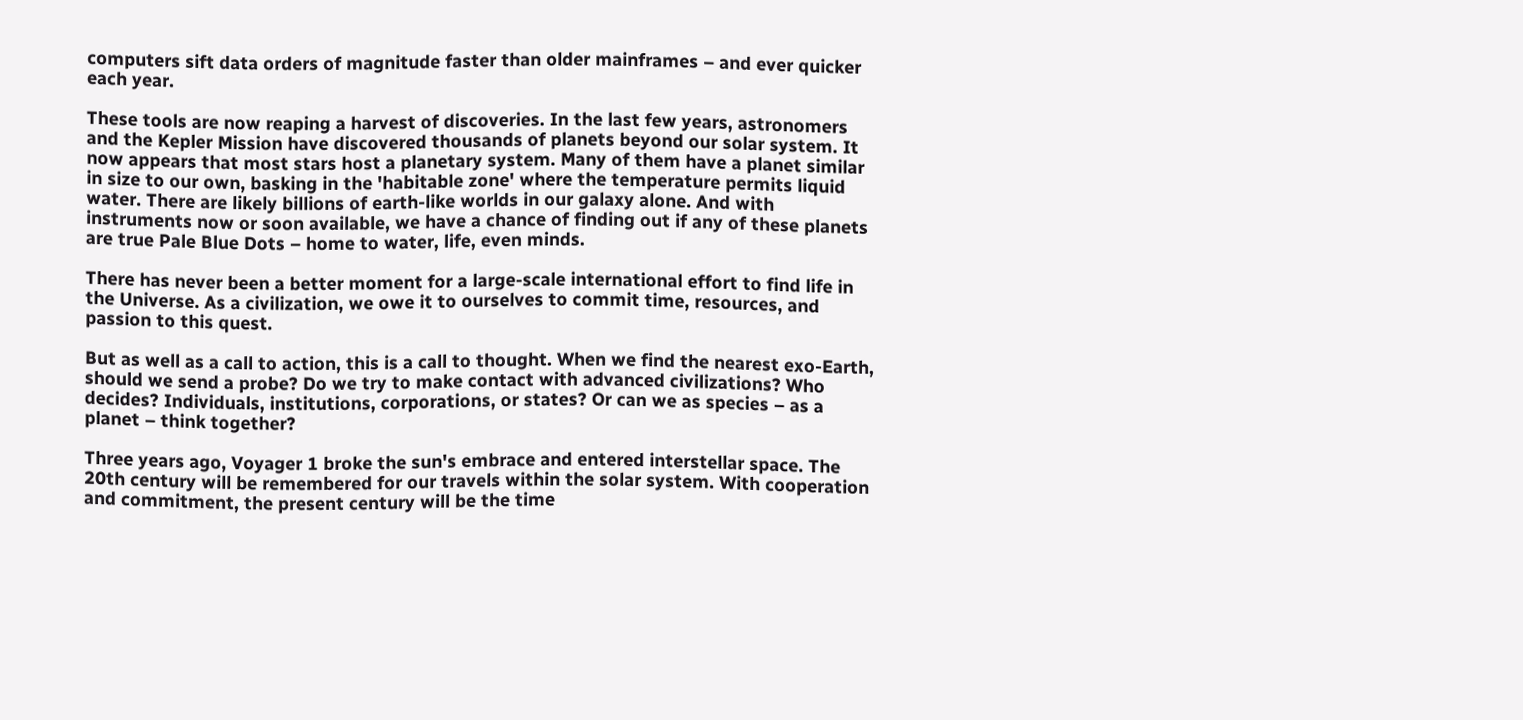computers sift data orders of magnitude faster than older mainframes – and ever quicker each year.

These tools are now reaping a harvest of discoveries. In the last few years, astronomers and the Kepler Mission have discovered thousands of planets beyond our solar system. It now appears that most stars host a planetary system. Many of them have a planet similar in size to our own, basking in the 'habitable zone' where the temperature permits liquid water. There are likely billions of earth-like worlds in our galaxy alone. And with instruments now or soon available, we have a chance of finding out if any of these planets are true Pale Blue Dots – home to water, life, even minds.

There has never been a better moment for a large-scale international effort to find life in the Universe. As a civilization, we owe it to ourselves to commit time, resources, and passion to this quest.

But as well as a call to action, this is a call to thought. When we find the nearest exo-Earth, should we send a probe? Do we try to make contact with advanced civilizations? Who decides? Individuals, institutions, corporations, or states? Or can we as species – as a planet – think together?

Three years ago, Voyager 1 broke the sun's embrace and entered interstellar space. The 20th century will be remembered for our travels within the solar system. With cooperation and commitment, the present century will be the time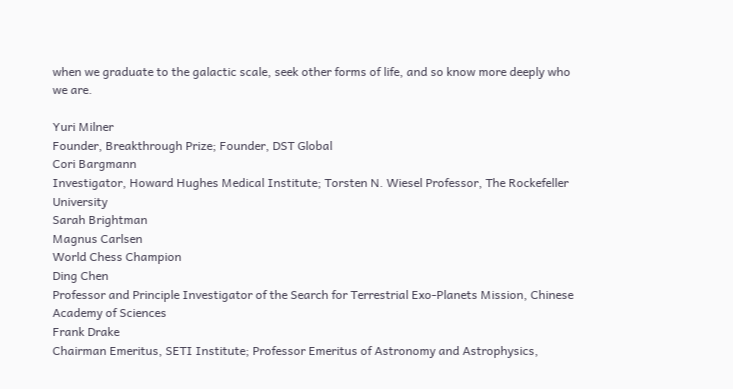when we graduate to the galactic scale, seek other forms of life, and so know more deeply who we are.

Yuri Milner
Founder, Breakthrough Prize; Founder, DST Global
Cori Bargmann
Investigator, Howard Hughes Medical Institute; Torsten N. Wiesel Professor, The Rockefeller University
Sarah Brightman
Magnus Carlsen
World Chess Champion
Ding Chen
Professor and Principle Investigator of the Search for Terrestrial Exo-Planets Mission, Chinese Academy of Sciences
Frank Drake
Chairman Emeritus, SETI Institute; Professor Emeritus of Astronomy and Astrophysics,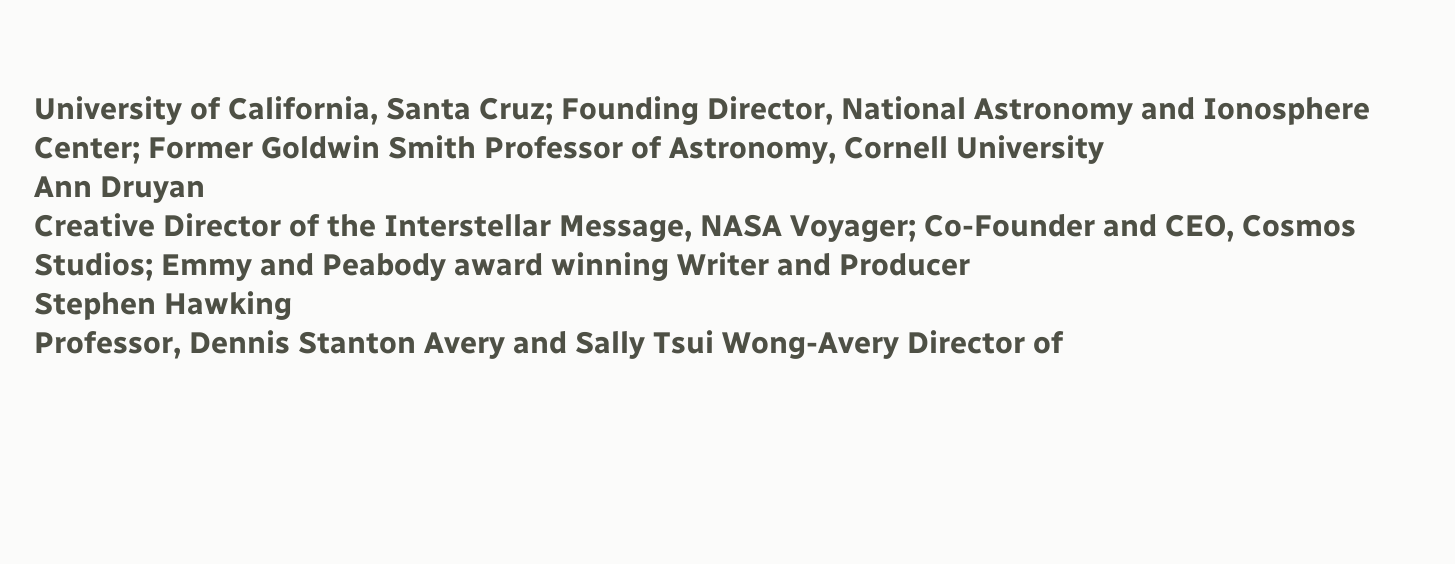University of California, Santa Cruz; Founding Director, National Astronomy and Ionosphere Center; Former Goldwin Smith Professor of Astronomy, Cornell University
Ann Druyan
Creative Director of the Interstellar Message, NASA Voyager; Co-Founder and CEO, Cosmos Studios; Emmy and Peabody award winning Writer and Producer
Stephen Hawking
Professor, Dennis Stanton Avery and Sally Tsui Wong-Avery Director of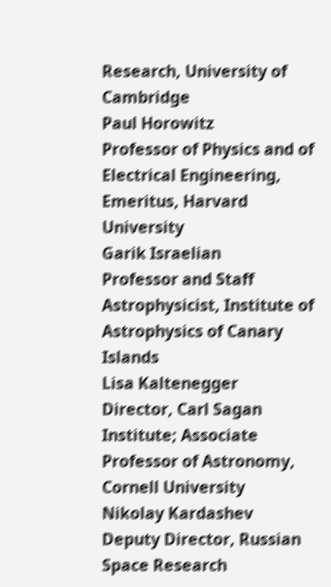Research, University of Cambridge
Paul Horowitz
Professor of Physics and of Electrical Engineering, Emeritus, Harvard University
Garik Israelian
Professor and Staff Astrophysicist, Institute of Astrophysics of Canary Islands
Lisa Kaltenegger
Director, Carl Sagan Institute; Associate Professor of Astronomy, Cornell University
Nikolay Kardashev
Deputy Director, Russian Space Research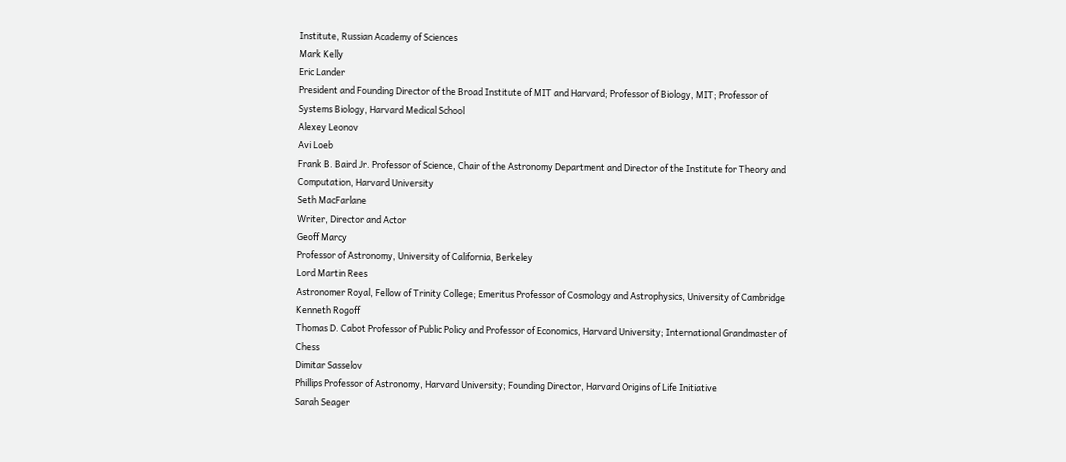Institute, Russian Academy of Sciences
Mark Kelly
Eric Lander
President and Founding Director of the Broad Institute of MIT and Harvard; Professor of Biology, MIT; Professor of Systems Biology, Harvard Medical School
Alexey Leonov
Avi Loeb
Frank B. Baird Jr. Professor of Science, Chair of the Astronomy Department and Director of the Institute for Theory and Computation, Harvard University
Seth MacFarlane
Writer, Director and Actor
Geoff Marcy
Professor of Astronomy, University of California, Berkeley
Lord Martin Rees
Astronomer Royal, Fellow of Trinity College; Emeritus Professor of Cosmology and Astrophysics, University of Cambridge
Kenneth Rogoff
Thomas D. Cabot Professor of Public Policy and Professor of Economics, Harvard University; International Grandmaster of Chess
Dimitar Sasselov
Phillips Professor of Astronomy, Harvard University; Founding Director, Harvard Origins of Life Initiative
Sarah Seager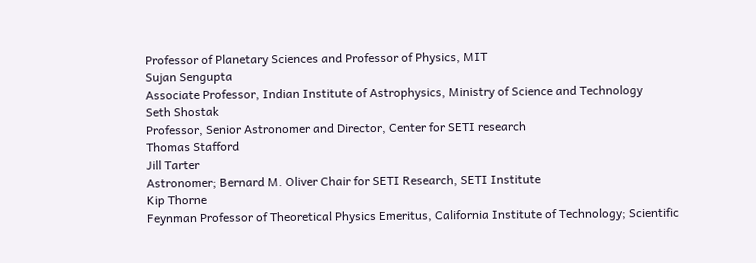Professor of Planetary Sciences and Professor of Physics, MIT
Sujan Sengupta
Associate Professor, Indian Institute of Astrophysics, Ministry of Science and Technology
Seth Shostak
Professor, Senior Astronomer and Director, Center for SETI research
Thomas Stafford
Jill Tarter
Astronomer; Bernard M. Oliver Chair for SETI Research, SETI Institute
Kip Thorne
Feynman Professor of Theoretical Physics Emeritus, California Institute of Technology; Scientific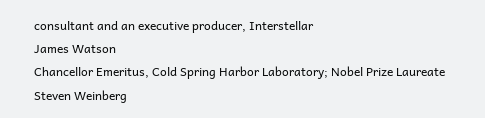consultant and an executive producer, Interstellar
James Watson
Chancellor Emeritus, Cold Spring Harbor Laboratory; Nobel Prize Laureate
Steven Weinberg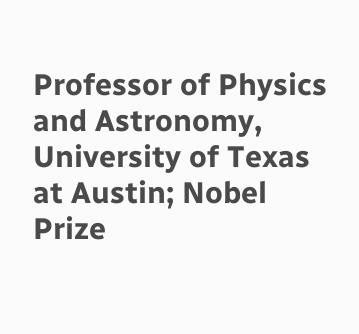Professor of Physics and Astronomy, University of Texas at Austin; Nobel Prize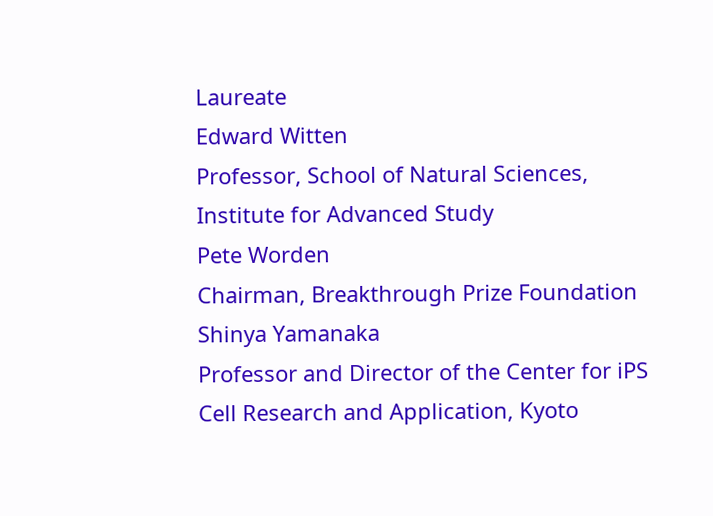Laureate
Edward Witten
Professor, School of Natural Sciences, Institute for Advanced Study
Pete Worden
Chairman, Breakthrough Prize Foundation
Shinya Yamanaka
Professor and Director of the Center for iPS Cell Research and Application, Kyoto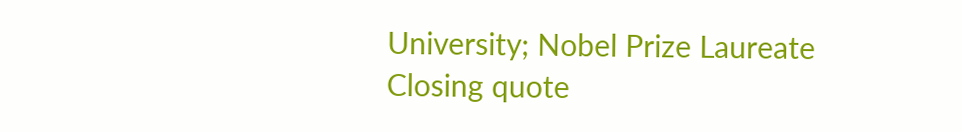University; Nobel Prize Laureate
Closing quote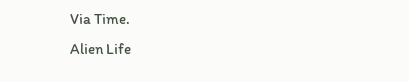Via Time.
Alien Life